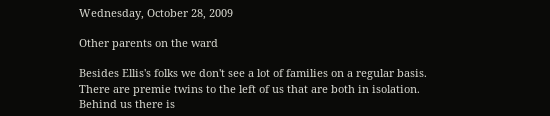Wednesday, October 28, 2009

Other parents on the ward

Besides Ellis's folks we don't see a lot of families on a regular basis. There are premie twins to the left of us that are both in isolation. Behind us there is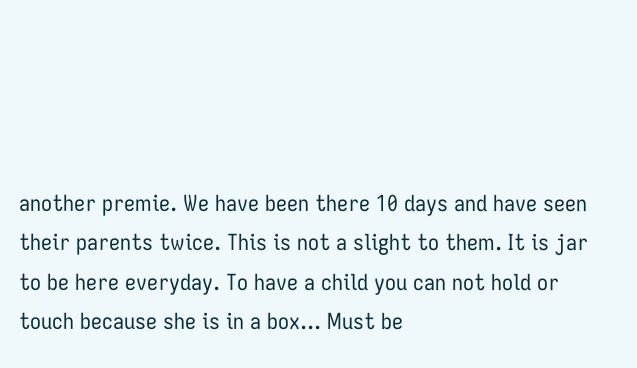another premie. We have been there 10 days and have seen their parents twice. This is not a slight to them. It is jar to be here everyday. To have a child you can not hold or touch because she is in a box... Must be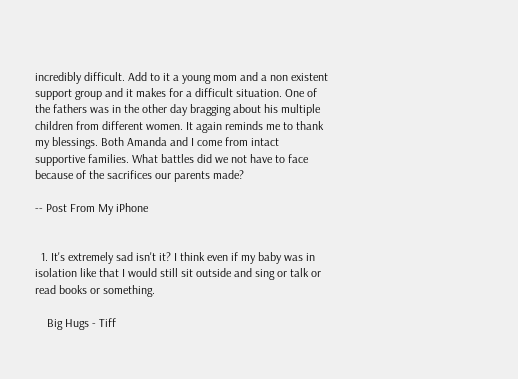incredibly difficult. Add to it a young mom and a non existent support group and it makes for a difficult situation. One of the fathers was in the other day bragging about his multiple children from different women. It again reminds me to thank my blessings. Both Amanda and I come from intact supportive families. What battles did we not have to face because of the sacrifices our parents made?

-- Post From My iPhone


  1. It's extremely sad isn't it? I think even if my baby was in isolation like that I would still sit outside and sing or talk or read books or something.

    Big Hugs - Tiff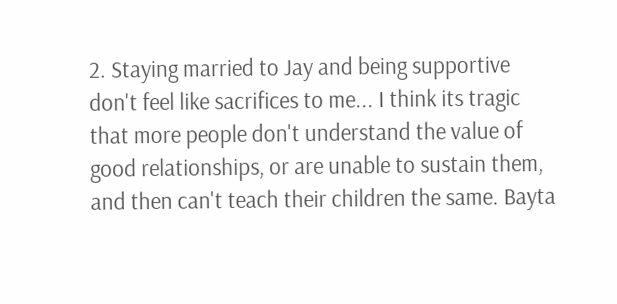2. Staying married to Jay and being supportive don't feel like sacrifices to me... I think its tragic that more people don't understand the value of good relationships, or are unable to sustain them, and then can't teach their children the same. Bayta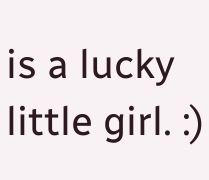is a lucky little girl. :)